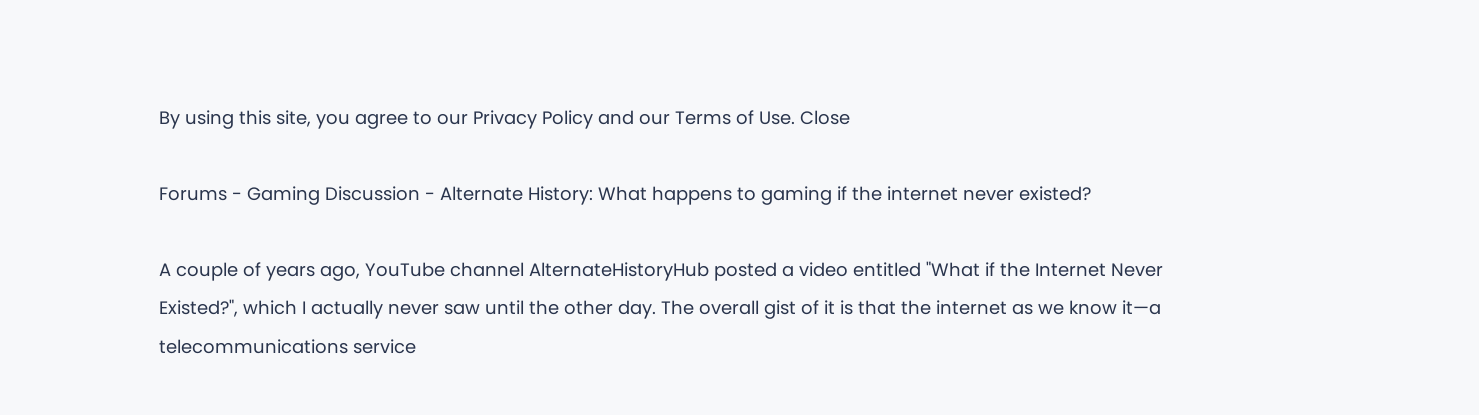By using this site, you agree to our Privacy Policy and our Terms of Use. Close

Forums - Gaming Discussion - Alternate History: What happens to gaming if the internet never existed?

A couple of years ago, YouTube channel AlternateHistoryHub posted a video entitled "What if the Internet Never Existed?", which I actually never saw until the other day. The overall gist of it is that the internet as we know it—a telecommunications service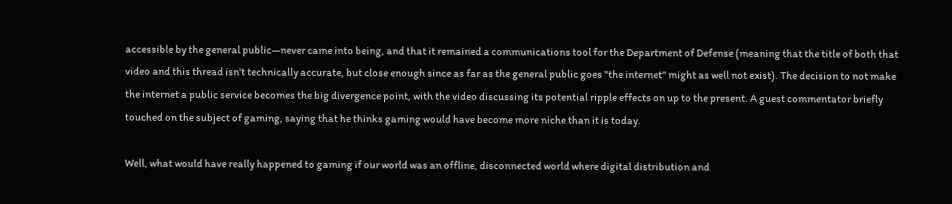accessible by the general public—never came into being, and that it remained a communications tool for the Department of Defense (meaning that the title of both that video and this thread isn't technically accurate, but close enough since as far as the general public goes "the internet" might as well not exist). The decision to not make the internet a public service becomes the big divergence point, with the video discussing its potential ripple effects on up to the present. A guest commentator briefly touched on the subject of gaming, saying that he thinks gaming would have become more niche than it is today.

Well, what would have really happened to gaming if our world was an offline, disconnected world where digital distribution and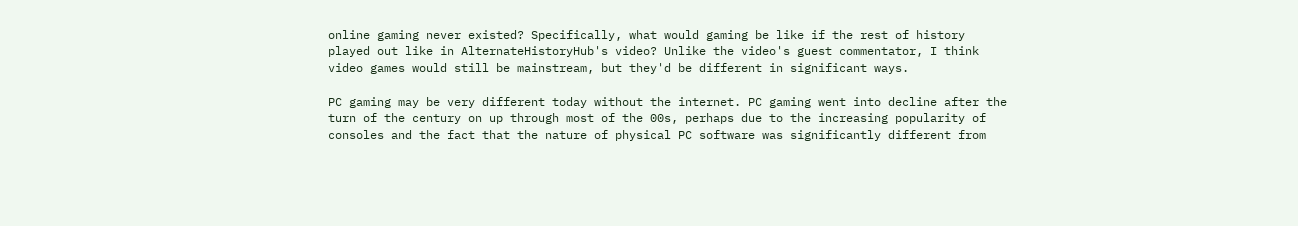online gaming never existed? Specifically, what would gaming be like if the rest of history played out like in AlternateHistoryHub's video? Unlike the video's guest commentator, I think video games would still be mainstream, but they'd be different in significant ways.

PC gaming may be very different today without the internet. PC gaming went into decline after the turn of the century on up through most of the 00s, perhaps due to the increasing popularity of consoles and the fact that the nature of physical PC software was significantly different from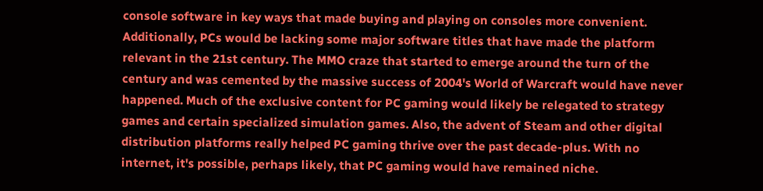console software in key ways that made buying and playing on consoles more convenient. Additionally, PCs would be lacking some major software titles that have made the platform relevant in the 21st century. The MMO craze that started to emerge around the turn of the century and was cemented by the massive success of 2004's World of Warcraft would have never happened. Much of the exclusive content for PC gaming would likely be relegated to strategy games and certain specialized simulation games. Also, the advent of Steam and other digital distribution platforms really helped PC gaming thrive over the past decade-plus. With no internet, it's possible, perhaps likely, that PC gaming would have remained niche.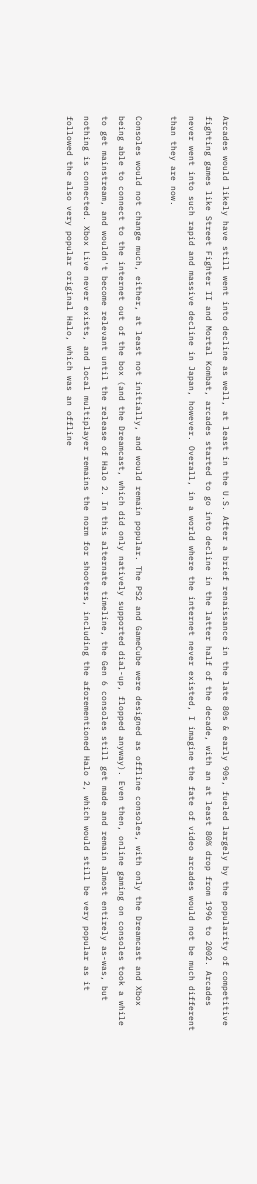Arcades would likely have still went into decline as well, at least in the U.S. After a brief renaissance in the late 80s & early 90s, fueled largely by the popularity of competitive fighting games like Street Fighter II and Mortal Kombat, arcades started to go into decline in the latter half of the decade, with an at least 80% drop from 1996 to 2002. Arcades never went into such rapid and massive decline in Japan, however. Overall, in a world where the internet never existed, I imagine the fate of video arcades would not be much different than they are now.

Consoles would not change much, either, at least not initially, and would remain popular. The PS2 and GameCube were designed as offline consoles, with only the Dreamcast and Xbox being able to connect to the internet out of the box (and the Dreamcast, which did only natively supported dial-up, flopped anyway). Even then, online gaming on consoles took a while to get mainstream, and wouldn't become relevant until the release of Halo 2. In this alternate timeline, the Gen 6 consoles still get made and remain almost entirely as-was, but nothing is connected. Xbox Live never exists, and local multiplayer remains the norm for shooters, including the aforementioned Halo 2, which would still be very popular as it followed the also very popular original Halo, which was an offline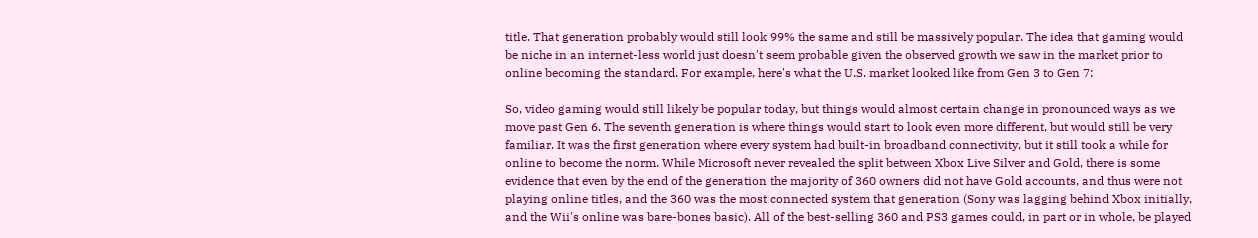title. That generation probably would still look 99% the same and still be massively popular. The idea that gaming would be niche in an internet-less world just doesn't seem probable given the observed growth we saw in the market prior to online becoming the standard. For example, here's what the U.S. market looked like from Gen 3 to Gen 7:

So, video gaming would still likely be popular today, but things would almost certain change in pronounced ways as we move past Gen 6. The seventh generation is where things would start to look even more different, but would still be very familiar. It was the first generation where every system had built-in broadband connectivity, but it still took a while for online to become the norm. While Microsoft never revealed the split between Xbox Live Silver and Gold, there is some evidence that even by the end of the generation the majority of 360 owners did not have Gold accounts, and thus were not playing online titles, and the 360 was the most connected system that generation (Sony was lagging behind Xbox initially, and the Wii's online was bare-bones basic). All of the best-selling 360 and PS3 games could, in part or in whole, be played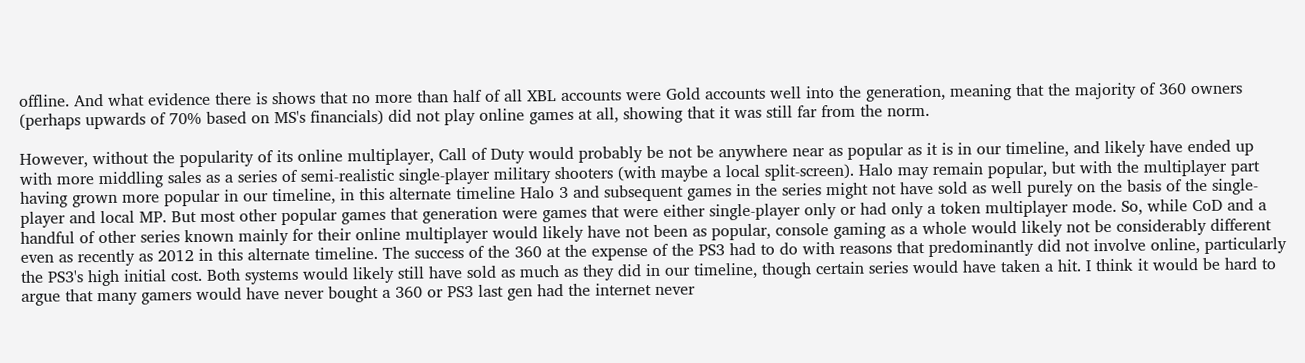offline. And what evidence there is shows that no more than half of all XBL accounts were Gold accounts well into the generation, meaning that the majority of 360 owners (perhaps upwards of 70% based on MS's financials) did not play online games at all, showing that it was still far from the norm.

However, without the popularity of its online multiplayer, Call of Duty would probably be not be anywhere near as popular as it is in our timeline, and likely have ended up with more middling sales as a series of semi-realistic single-player military shooters (with maybe a local split-screen). Halo may remain popular, but with the multiplayer part having grown more popular in our timeline, in this alternate timeline Halo 3 and subsequent games in the series might not have sold as well purely on the basis of the single-player and local MP. But most other popular games that generation were games that were either single-player only or had only a token multiplayer mode. So, while CoD and a handful of other series known mainly for their online multiplayer would likely have not been as popular, console gaming as a whole would likely not be considerably different even as recently as 2012 in this alternate timeline. The success of the 360 at the expense of the PS3 had to do with reasons that predominantly did not involve online, particularly the PS3's high initial cost. Both systems would likely still have sold as much as they did in our timeline, though certain series would have taken a hit. I think it would be hard to argue that many gamers would have never bought a 360 or PS3 last gen had the internet never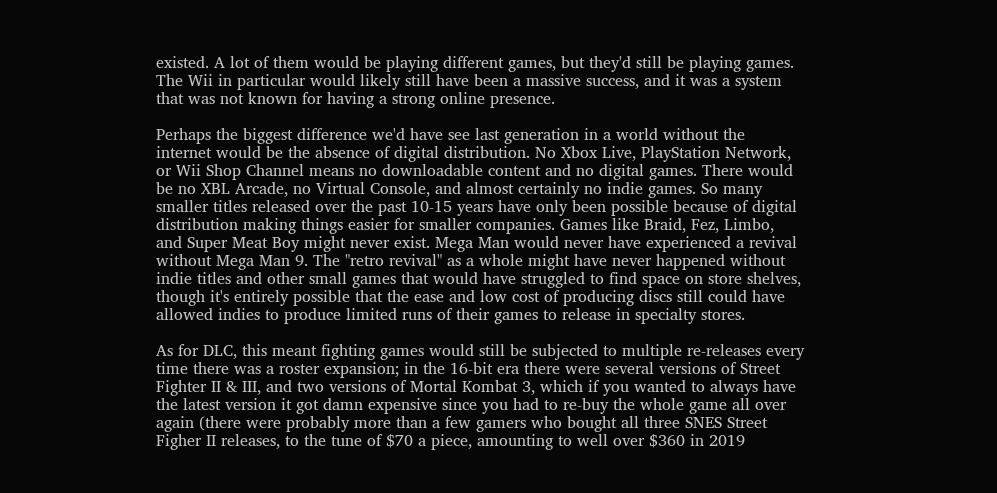existed. A lot of them would be playing different games, but they'd still be playing games. The Wii in particular would likely still have been a massive success, and it was a system that was not known for having a strong online presence.

Perhaps the biggest difference we'd have see last generation in a world without the internet would be the absence of digital distribution. No Xbox Live, PlayStation Network, or Wii Shop Channel means no downloadable content and no digital games. There would be no XBL Arcade, no Virtual Console, and almost certainly no indie games. So many smaller titles released over the past 10-15 years have only been possible because of digital distribution making things easier for smaller companies. Games like Braid, Fez, Limbo, and Super Meat Boy might never exist. Mega Man would never have experienced a revival without Mega Man 9. The "retro revival" as a whole might have never happened without indie titles and other small games that would have struggled to find space on store shelves, though it's entirely possible that the ease and low cost of producing discs still could have allowed indies to produce limited runs of their games to release in specialty stores.

As for DLC, this meant fighting games would still be subjected to multiple re-releases every time there was a roster expansion; in the 16-bit era there were several versions of Street Fighter II & III, and two versions of Mortal Kombat 3, which if you wanted to always have the latest version it got damn expensive since you had to re-buy the whole game all over again (there were probably more than a few gamers who bought all three SNES Street Figher II releases, to the tune of $70 a piece, amounting to well over $360 in 2019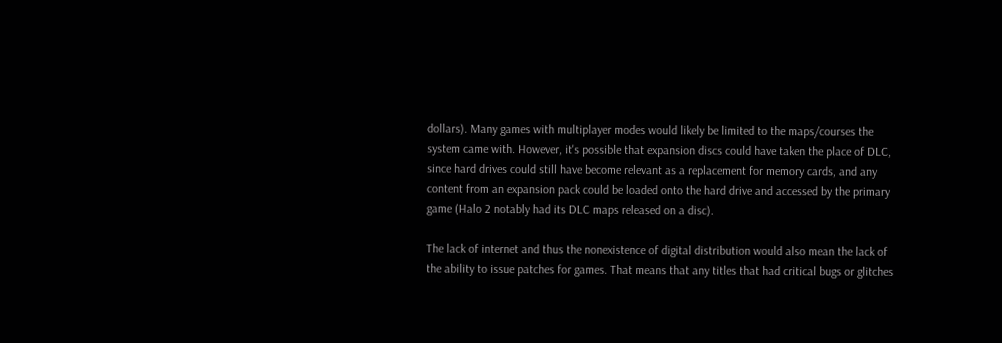dollars). Many games with multiplayer modes would likely be limited to the maps/courses the system came with. However, it's possible that expansion discs could have taken the place of DLC, since hard drives could still have become relevant as a replacement for memory cards, and any content from an expansion pack could be loaded onto the hard drive and accessed by the primary game (Halo 2 notably had its DLC maps released on a disc).

The lack of internet and thus the nonexistence of digital distribution would also mean the lack of the ability to issue patches for games. That means that any titles that had critical bugs or glitches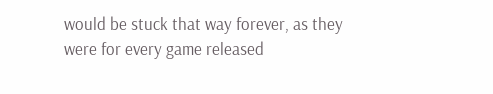would be stuck that way forever, as they were for every game released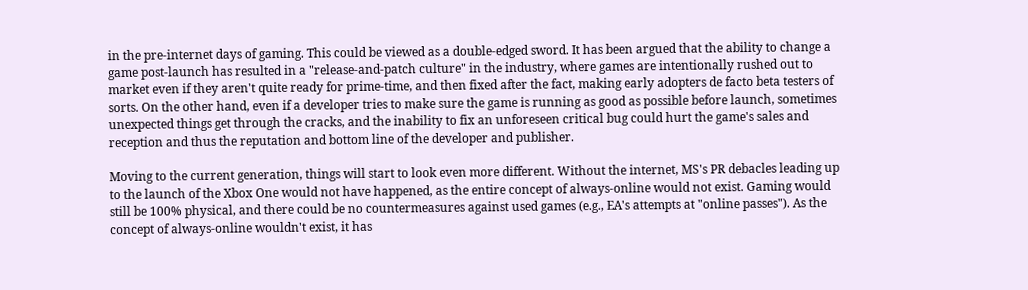in the pre-internet days of gaming. This could be viewed as a double-edged sword. It has been argued that the ability to change a game post-launch has resulted in a "release-and-patch culture" in the industry, where games are intentionally rushed out to market even if they aren't quite ready for prime-time, and then fixed after the fact, making early adopters de facto beta testers of sorts. On the other hand, even if a developer tries to make sure the game is running as good as possible before launch, sometimes unexpected things get through the cracks, and the inability to fix an unforeseen critical bug could hurt the game's sales and reception and thus the reputation and bottom line of the developer and publisher.

Moving to the current generation, things will start to look even more different. Without the internet, MS's PR debacles leading up to the launch of the Xbox One would not have happened, as the entire concept of always-online would not exist. Gaming would still be 100% physical, and there could be no countermeasures against used games (e.g., EA's attempts at "online passes"). As the concept of always-online wouldn't exist, it has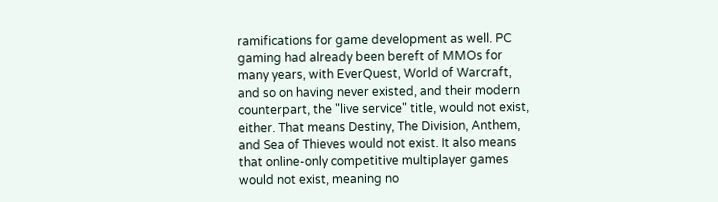ramifications for game development as well. PC gaming had already been bereft of MMOs for many years, with EverQuest, World of Warcraft, and so on having never existed, and their modern counterpart, the "live service" title, would not exist, either. That means Destiny, The Division, Anthem, and Sea of Thieves would not exist. It also means that online-only competitive multiplayer games would not exist, meaning no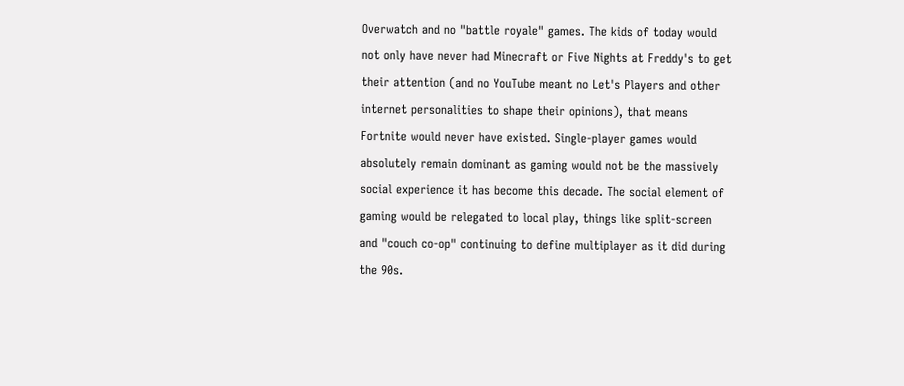Overwatch and no "battle royale" games. The kids of today would not only have never had Minecraft or Five Nights at Freddy's to get their attention (and no YouTube meant no Let's Players and other internet personalities to shape their opinions), that means Fortnite would never have existed. Single-player games would absolutely remain dominant as gaming would not be the massively social experience it has become this decade. The social element of gaming would be relegated to local play, things like split-screen and "couch co-op" continuing to define multiplayer as it did during the 90s.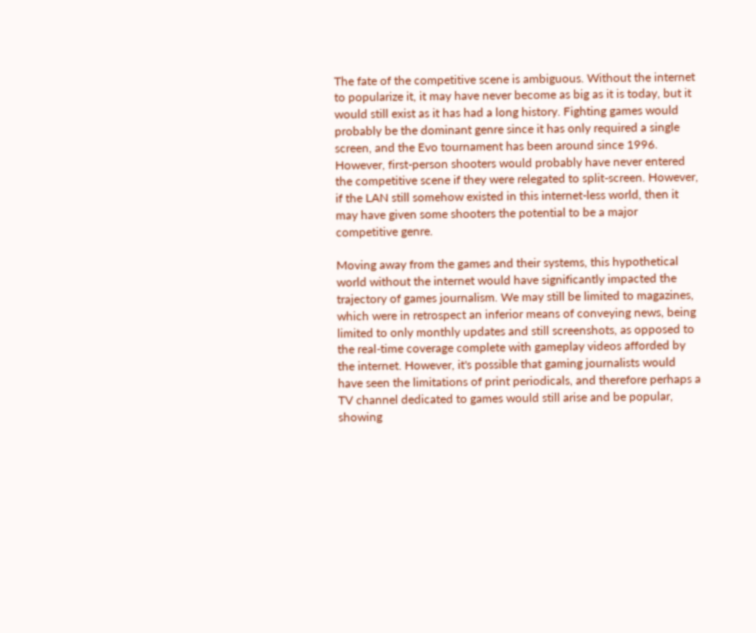The fate of the competitive scene is ambiguous. Without the internet to popularize it, it may have never become as big as it is today, but it would still exist as it has had a long history. Fighting games would probably be the dominant genre since it has only required a single screen, and the Evo tournament has been around since 1996. However, first-person shooters would probably have never entered the competitive scene if they were relegated to split-screen. However, if the LAN still somehow existed in this internet-less world, then it may have given some shooters the potential to be a major competitive genre.

Moving away from the games and their systems, this hypothetical world without the internet would have significantly impacted the trajectory of games journalism. We may still be limited to magazines, which were in retrospect an inferior means of conveying news, being limited to only monthly updates and still screenshots, as opposed to the real-time coverage complete with gameplay videos afforded by the internet. However, it's possible that gaming journalists would have seen the limitations of print periodicals, and therefore perhaps a TV channel dedicated to games would still arise and be popular, showing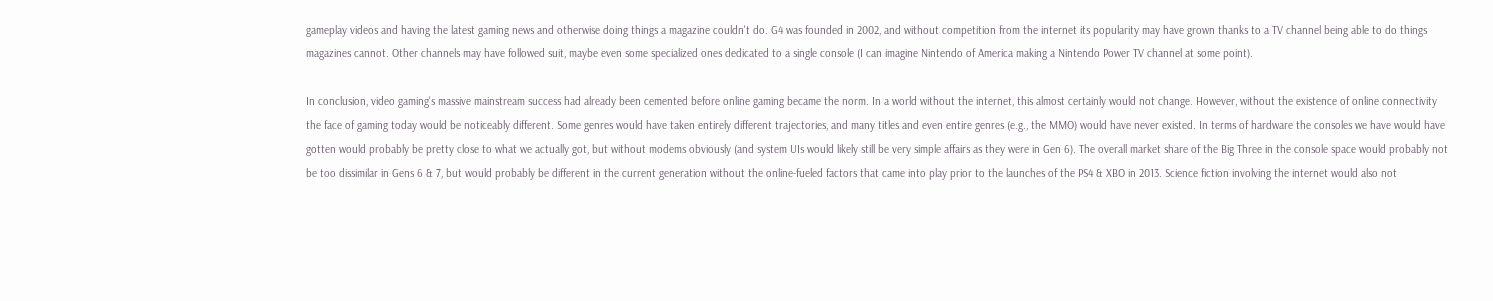gameplay videos and having the latest gaming news and otherwise doing things a magazine couldn't do. G4 was founded in 2002, and without competition from the internet its popularity may have grown thanks to a TV channel being able to do things magazines cannot. Other channels may have followed suit, maybe even some specialized ones dedicated to a single console (I can imagine Nintendo of America making a Nintendo Power TV channel at some point).

In conclusion, video gaming's massive mainstream success had already been cemented before online gaming became the norm. In a world without the internet, this almost certainly would not change. However, without the existence of online connectivity the face of gaming today would be noticeably different. Some genres would have taken entirely different trajectories, and many titles and even entire genres (e.g., the MMO) would have never existed. In terms of hardware the consoles we have would have gotten would probably be pretty close to what we actually got, but without modems obviously (and system UIs would likely still be very simple affairs as they were in Gen 6). The overall market share of the Big Three in the console space would probably not be too dissimilar in Gens 6 & 7, but would probably be different in the current generation without the online-fueled factors that came into play prior to the launches of the PS4 & XBO in 2013. Science fiction involving the internet would also not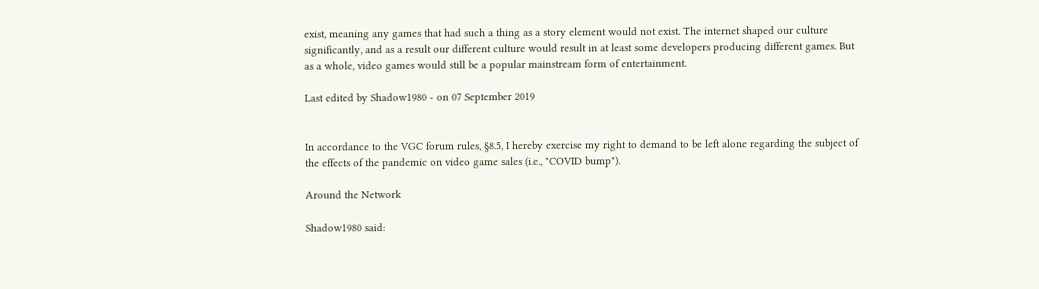exist, meaning any games that had such a thing as a story element would not exist. The internet shaped our culture significantly, and as a result our different culture would result in at least some developers producing different games. But as a whole, video games would still be a popular mainstream form of entertainment.

Last edited by Shadow1980 - on 07 September 2019


In accordance to the VGC forum rules, §8.5, I hereby exercise my right to demand to be left alone regarding the subject of the effects of the pandemic on video game sales (i.e., "COVID bump").

Around the Network

Shadow1980 said: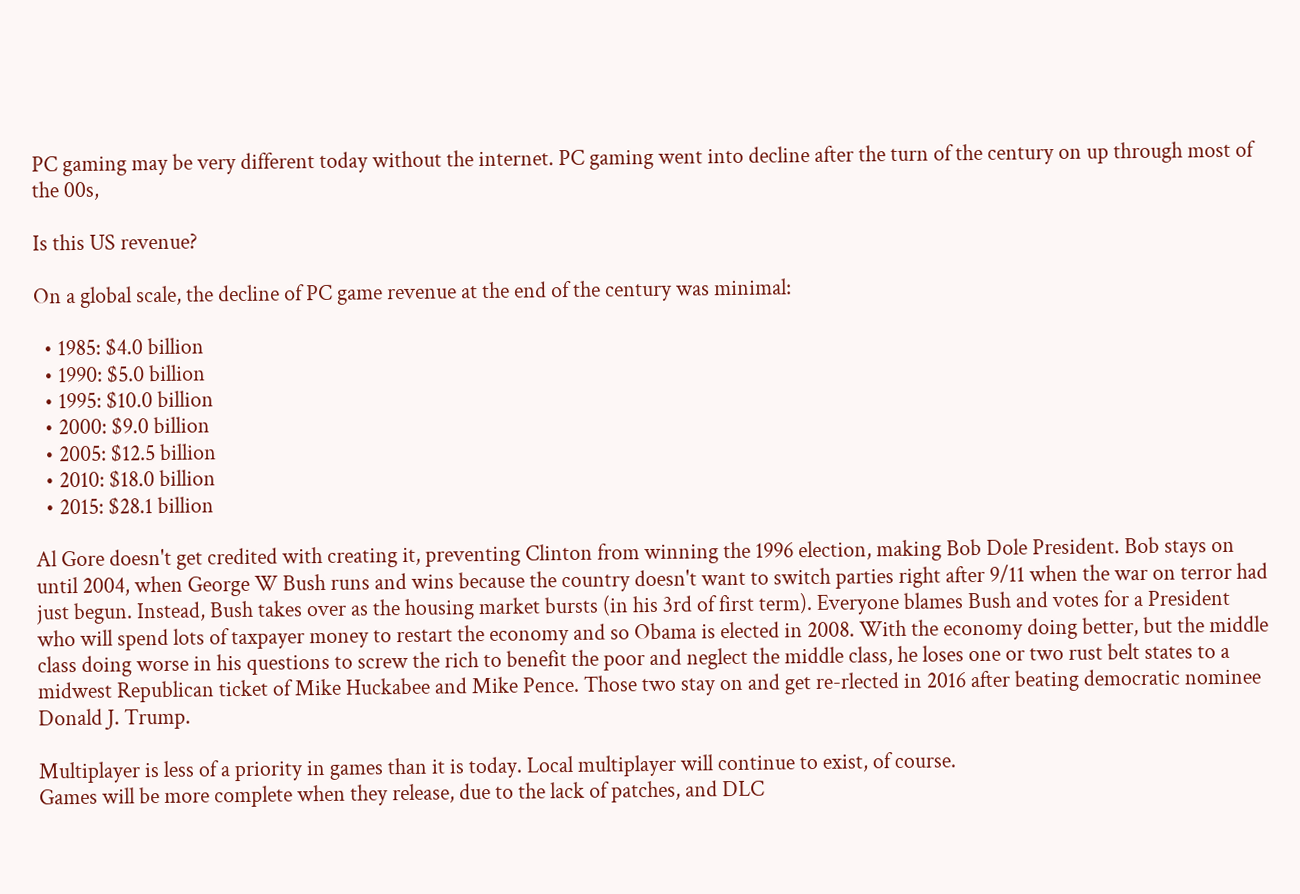PC gaming may be very different today without the internet. PC gaming went into decline after the turn of the century on up through most of the 00s,

Is this US revenue?

On a global scale, the decline of PC game revenue at the end of the century was minimal:

  • 1985: $4.0 billion
  • 1990: $5.0 billion
  • 1995: $10.0 billion
  • 2000: $9.0 billion
  • 2005: $12.5 billion
  • 2010: $18.0 billion
  • 2015: $28.1 billion

Al Gore doesn't get credited with creating it, preventing Clinton from winning the 1996 election, making Bob Dole President. Bob stays on until 2004, when George W Bush runs and wins because the country doesn't want to switch parties right after 9/11 when the war on terror had just begun. Instead, Bush takes over as the housing market bursts (in his 3rd of first term). Everyone blames Bush and votes for a President who will spend lots of taxpayer money to restart the economy and so Obama is elected in 2008. With the economy doing better, but the middle class doing worse in his questions to screw the rich to benefit the poor and neglect the middle class, he loses one or two rust belt states to a midwest Republican ticket of Mike Huckabee and Mike Pence. Those two stay on and get re-rlected in 2016 after beating democratic nominee Donald J. Trump.

Multiplayer is less of a priority in games than it is today. Local multiplayer will continue to exist, of course.
Games will be more complete when they release, due to the lack of patches, and DLC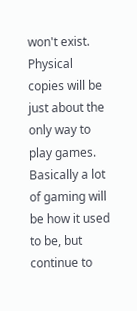won't exist. Physical copies will be just about the only way to play games.
Basically a lot of gaming will be how it used to be, but continue to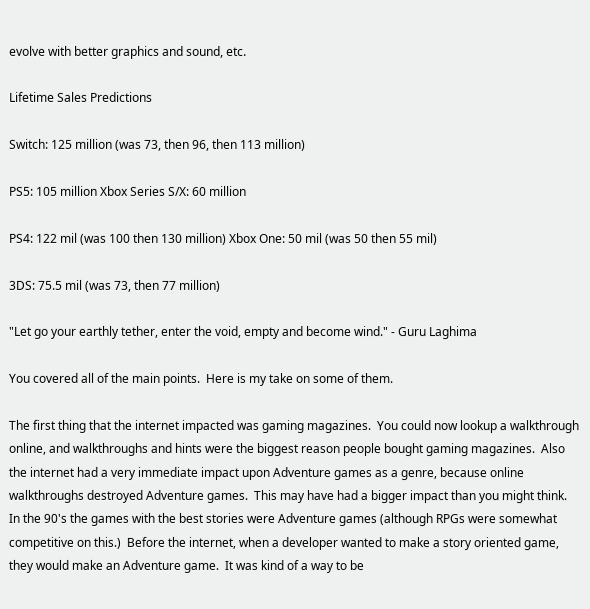evolve with better graphics and sound, etc.

Lifetime Sales Predictions

Switch: 125 million (was 73, then 96, then 113 million)

PS5: 105 million Xbox Series S/X: 60 million

PS4: 122 mil (was 100 then 130 million) Xbox One: 50 mil (was 50 then 55 mil)

3DS: 75.5 mil (was 73, then 77 million)

"Let go your earthly tether, enter the void, empty and become wind." - Guru Laghima

You covered all of the main points.  Here is my take on some of them.

The first thing that the internet impacted was gaming magazines.  You could now lookup a walkthrough online, and walkthroughs and hints were the biggest reason people bought gaming magazines.  Also the internet had a very immediate impact upon Adventure games as a genre, because online walkthroughs destroyed Adventure games.  This may have had a bigger impact than you might think.  In the 90's the games with the best stories were Adventure games (although RPGs were somewhat competitive on this.)  Before the internet, when a developer wanted to make a story oriented game, they would make an Adventure game.  It was kind of a way to be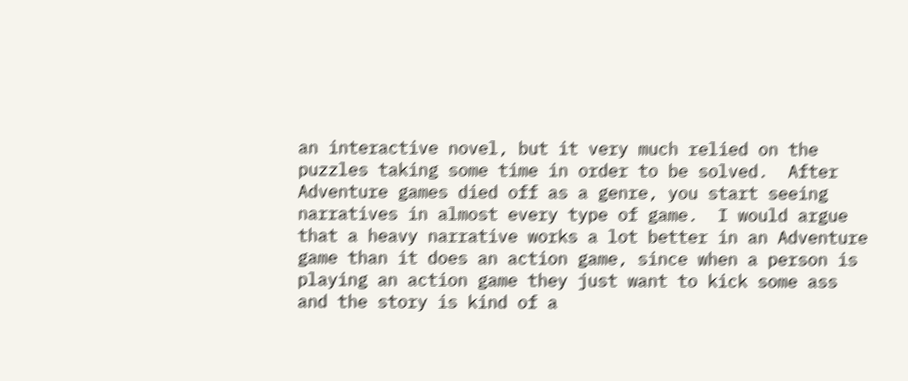an interactive novel, but it very much relied on the puzzles taking some time in order to be solved.  After Adventure games died off as a genre, you start seeing narratives in almost every type of game.  I would argue that a heavy narrative works a lot better in an Adventure game than it does an action game, since when a person is playing an action game they just want to kick some ass and the story is kind of a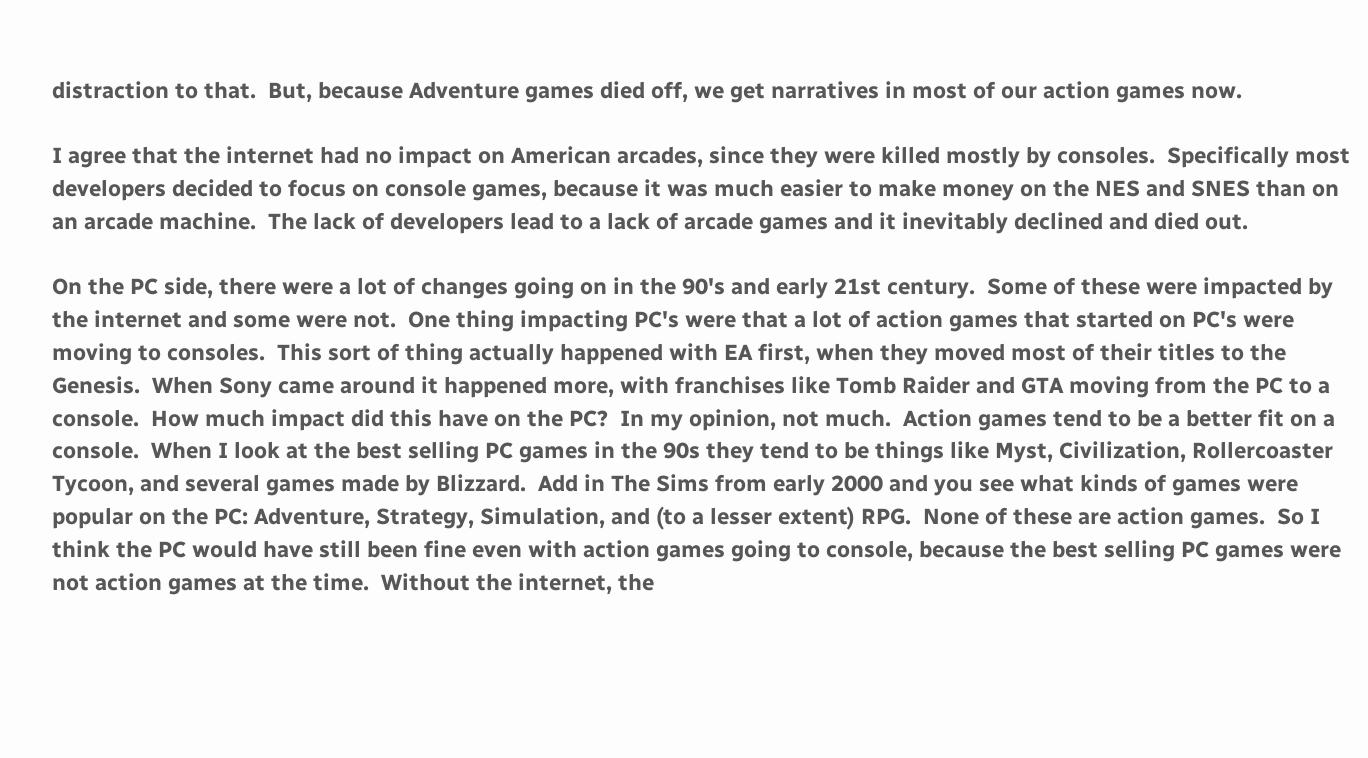distraction to that.  But, because Adventure games died off, we get narratives in most of our action games now.

I agree that the internet had no impact on American arcades, since they were killed mostly by consoles.  Specifically most developers decided to focus on console games, because it was much easier to make money on the NES and SNES than on an arcade machine.  The lack of developers lead to a lack of arcade games and it inevitably declined and died out.

On the PC side, there were a lot of changes going on in the 90's and early 21st century.  Some of these were impacted by the internet and some were not.  One thing impacting PC's were that a lot of action games that started on PC's were moving to consoles.  This sort of thing actually happened with EA first, when they moved most of their titles to the Genesis.  When Sony came around it happened more, with franchises like Tomb Raider and GTA moving from the PC to a console.  How much impact did this have on the PC?  In my opinion, not much.  Action games tend to be a better fit on a console.  When I look at the best selling PC games in the 90s they tend to be things like Myst, Civilization, Rollercoaster Tycoon, and several games made by Blizzard.  Add in The Sims from early 2000 and you see what kinds of games were popular on the PC: Adventure, Strategy, Simulation, and (to a lesser extent) RPG.  None of these are action games.  So I think the PC would have still been fine even with action games going to console, because the best selling PC games were not action games at the time.  Without the internet, the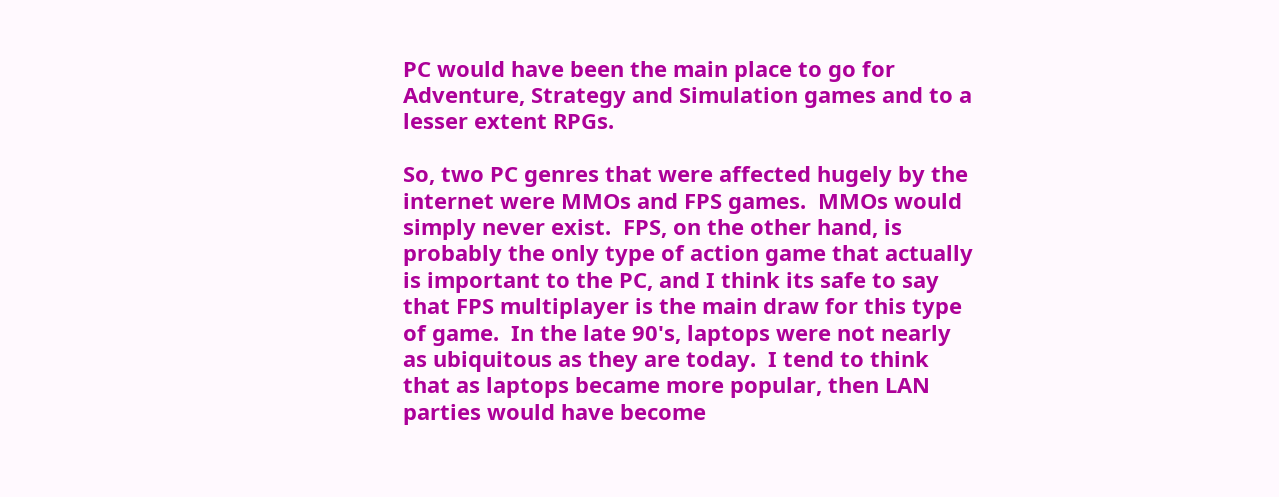PC would have been the main place to go for Adventure, Strategy and Simulation games and to a lesser extent RPGs.

So, two PC genres that were affected hugely by the internet were MMOs and FPS games.  MMOs would simply never exist.  FPS, on the other hand, is probably the only type of action game that actually is important to the PC, and I think its safe to say that FPS multiplayer is the main draw for this type of game.  In the late 90's, laptops were not nearly as ubiquitous as they are today.  I tend to think that as laptops became more popular, then LAN parties would have become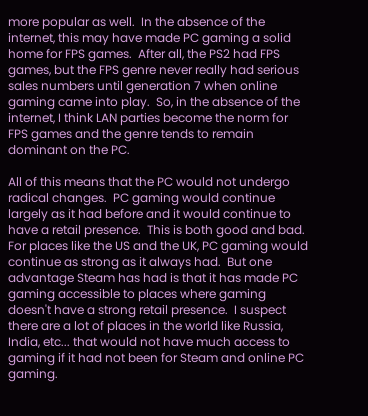more popular as well.  In the absence of the internet, this may have made PC gaming a solid home for FPS games.  After all, the PS2 had FPS games, but the FPS genre never really had serious sales numbers until generation 7 when online gaming came into play.  So, in the absence of the internet, I think LAN parties become the norm for FPS games and the genre tends to remain dominant on the PC.

All of this means that the PC would not undergo radical changes.  PC gaming would continue largely as it had before and it would continue to have a retail presence.  This is both good and bad.  For places like the US and the UK, PC gaming would continue as strong as it always had.  But one advantage Steam has had is that it has made PC gaming accessible to places where gaming doesn't have a strong retail presence.  I suspect there are a lot of places in the world like Russia, India, etc... that would not have much access to gaming if it had not been for Steam and online PC gaming.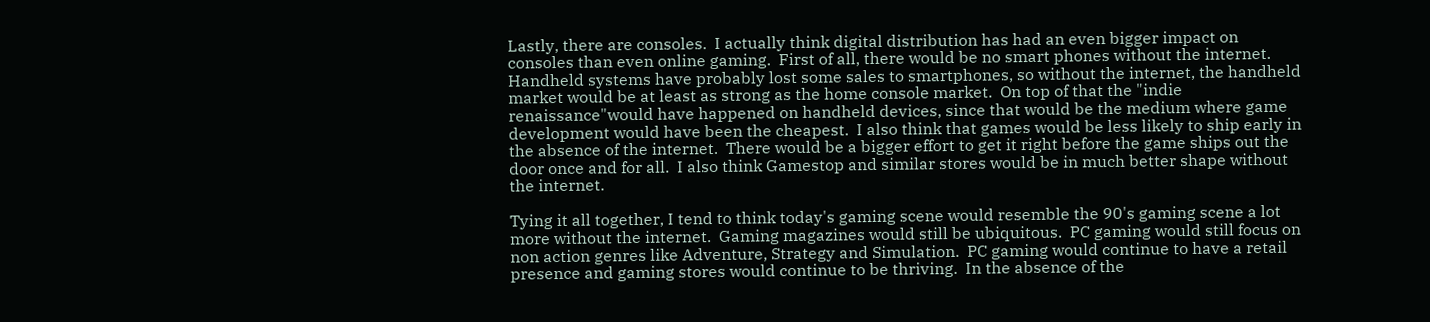Lastly, there are consoles.  I actually think digital distribution has had an even bigger impact on consoles than even online gaming.  First of all, there would be no smart phones without the internet.  Handheld systems have probably lost some sales to smartphones, so without the internet, the handheld market would be at least as strong as the home console market.  On top of that the "indie renaissance"would have happened on handheld devices, since that would be the medium where game development would have been the cheapest.  I also think that games would be less likely to ship early in the absence of the internet.  There would be a bigger effort to get it right before the game ships out the door once and for all.  I also think Gamestop and similar stores would be in much better shape without the internet.

Tying it all together, I tend to think today's gaming scene would resemble the 90's gaming scene a lot more without the internet.  Gaming magazines would still be ubiquitous.  PC gaming would still focus on non action genres like Adventure, Strategy and Simulation.  PC gaming would continue to have a retail presence and gaming stores would continue to be thriving.  In the absence of the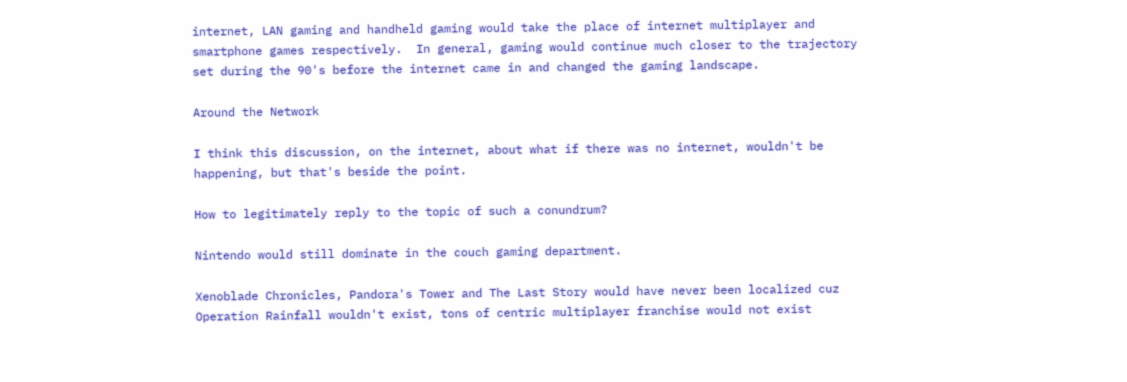internet, LAN gaming and handheld gaming would take the place of internet multiplayer and smartphone games respectively.  In general, gaming would continue much closer to the trajectory set during the 90's before the internet came in and changed the gaming landscape.

Around the Network

I think this discussion, on the internet, about what if there was no internet, wouldn't be happening, but that's beside the point.

How to legitimately reply to the topic of such a conundrum?

Nintendo would still dominate in the couch gaming department.

Xenoblade Chronicles, Pandora's Tower and The Last Story would have never been localized cuz Operation Rainfall wouldn't exist, tons of centric multiplayer franchise would not exist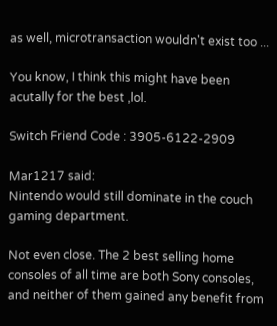as well, microtransaction wouldn't exist too ...

You know, I think this might have been acutally for the best ,lol.

Switch Friend Code : 3905-6122-2909

Mar1217 said:
Nintendo would still dominate in the couch gaming department.

Not even close. The 2 best selling home consoles of all time are both Sony consoles, and neither of them gained any benefit from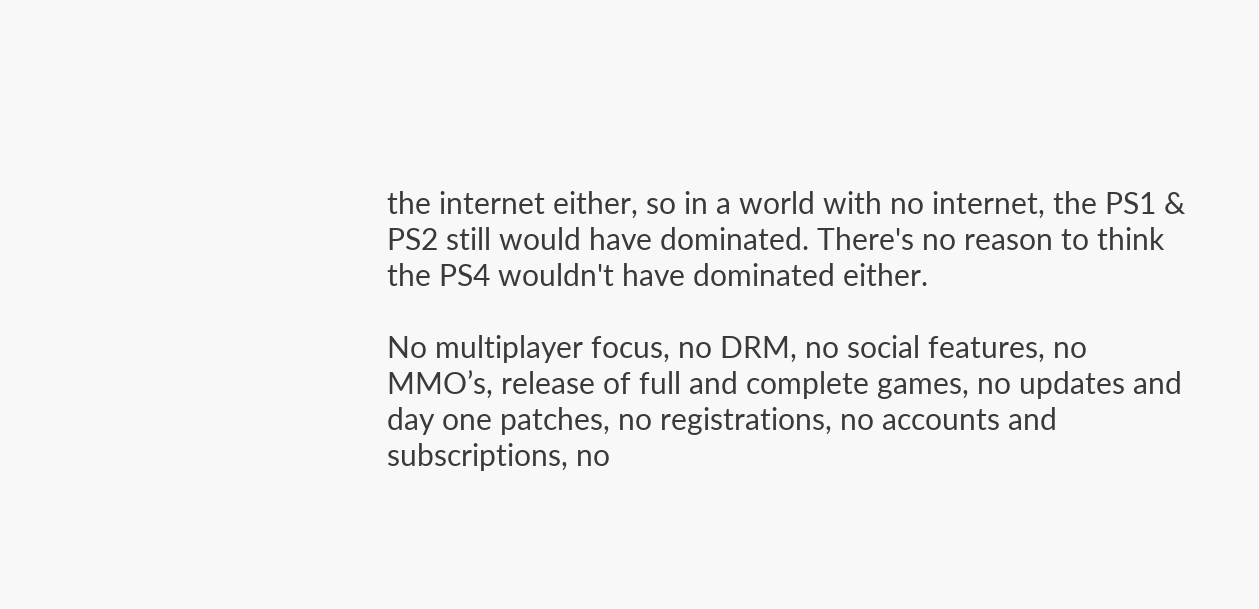the internet either, so in a world with no internet, the PS1 & PS2 still would have dominated. There's no reason to think the PS4 wouldn't have dominated either.

No multiplayer focus, no DRM, no social features, no MMO’s, release of full and complete games, no updates and day one patches, no registrations, no accounts and subscriptions, no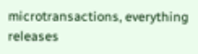microtransactions, everything releases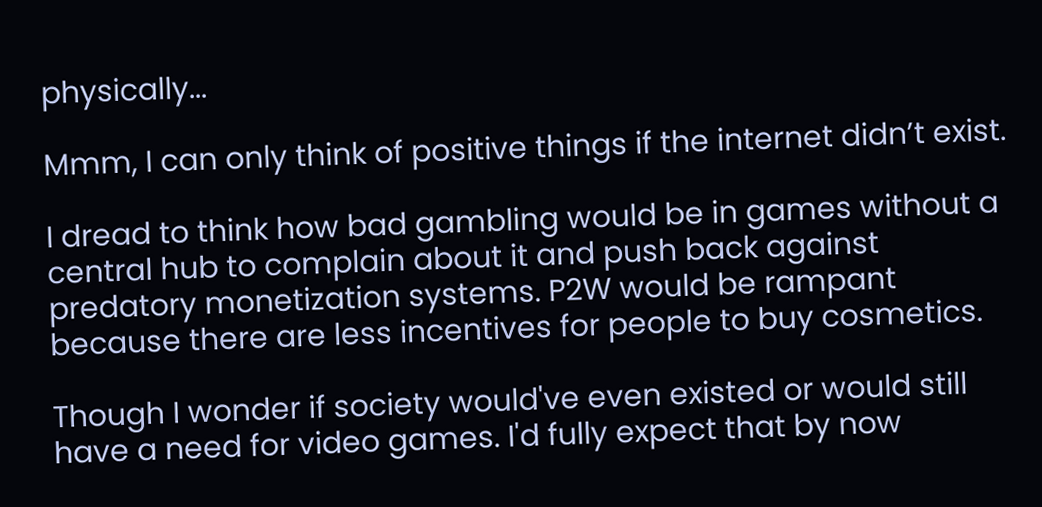physically...

Mmm, I can only think of positive things if the internet didn’t exist.

I dread to think how bad gambling would be in games without a central hub to complain about it and push back against predatory monetization systems. P2W would be rampant because there are less incentives for people to buy cosmetics.

Though I wonder if society would've even existed or would still have a need for video games. I'd fully expect that by now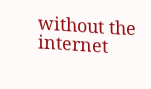without the internet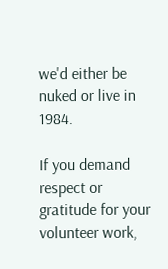we'd either be nuked or live in 1984.

If you demand respect or gratitude for your volunteer work,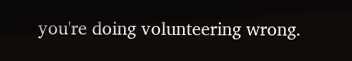you're doing volunteering wrong.